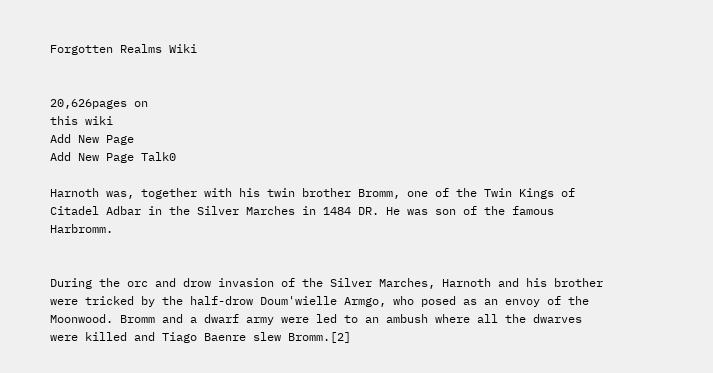Forgotten Realms Wiki


20,626pages on
this wiki
Add New Page
Add New Page Talk0

Harnoth was, together with his twin brother Bromm, one of the Twin Kings of Citadel Adbar in the Silver Marches in 1484 DR. He was son of the famous Harbromm.


During the orc and drow invasion of the Silver Marches, Harnoth and his brother were tricked by the half-drow Doum'wielle Armgo, who posed as an envoy of the Moonwood. Bromm and a dwarf army were led to an ambush where all the dwarves were killed and Tiago Baenre slew Bromm.[2]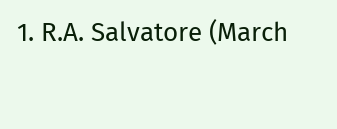1. R.A. Salvatore (March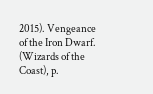2015). Vengeance of the Iron Dwarf. (Wizards of the Coast), p.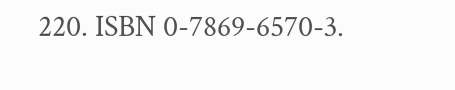220. ISBN 0-7869-6570-3.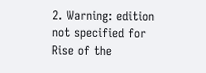2. Warning: edition not specified for Rise of the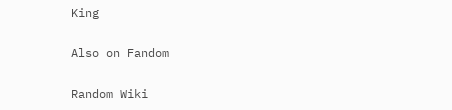King

Also on Fandom

Random Wiki